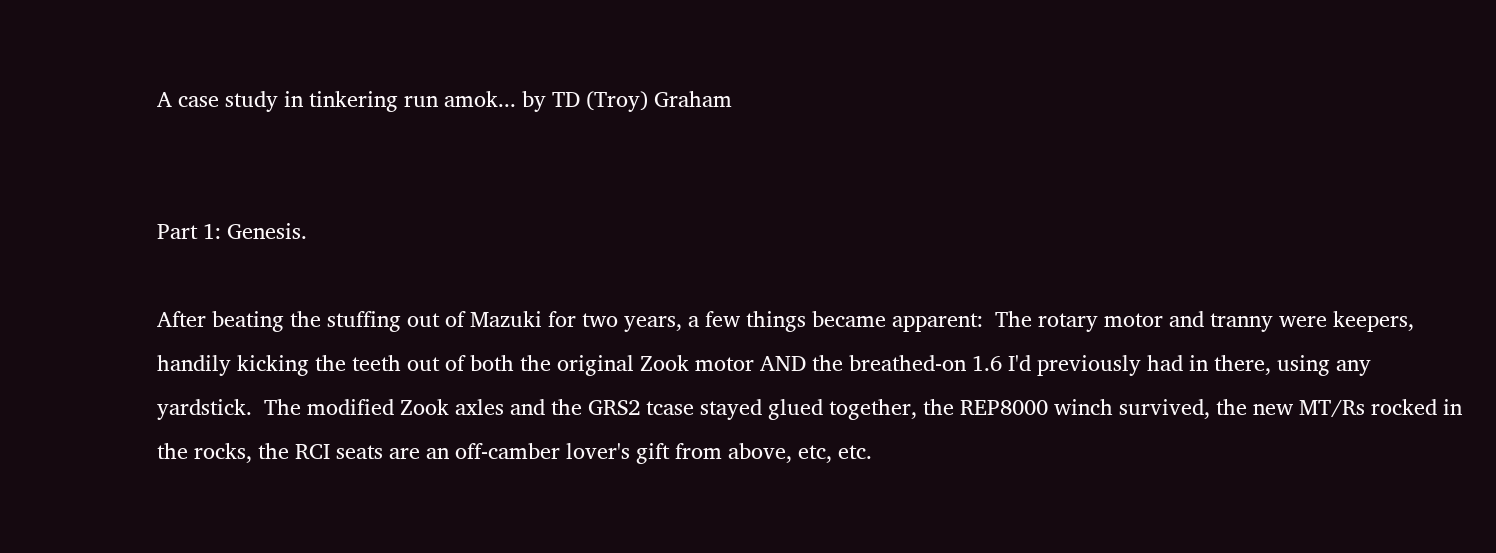A case study in tinkering run amok... by TD (Troy) Graham


Part 1: Genesis.

After beating the stuffing out of Mazuki for two years, a few things became apparent:  The rotary motor and tranny were keepers, handily kicking the teeth out of both the original Zook motor AND the breathed-on 1.6 I'd previously had in there, using any yardstick.  The modified Zook axles and the GRS2 tcase stayed glued together, the REP8000 winch survived, the new MT/Rs rocked in the rocks, the RCI seats are an off-camber lover's gift from above, etc, etc.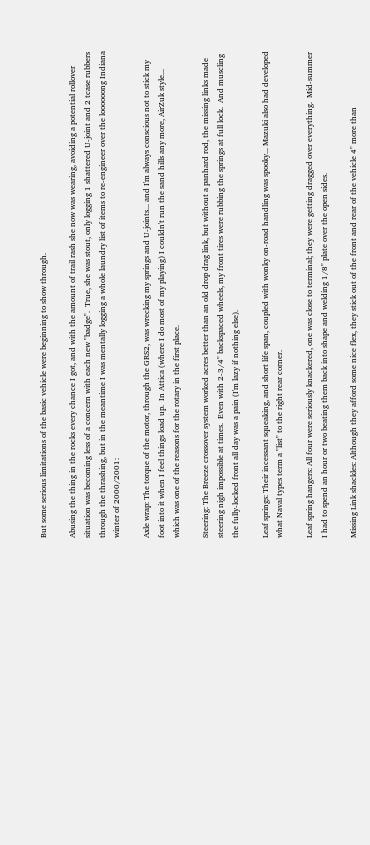But some serious limitations of the basic vehicle were beginning to show through.

Abusing the thing in the rocks every chance I got, and with the amount of trail rash she now was wearing, avoiding a potential rollover situation was becoming less of a concern with each new "badge".  True, she was stout, only logging 1 shattered U-joint and 2 tcase rubbers through the thrashing, but in the meantime I was mentally logging a whole laundry list of items to re-engineer over the loooooong Indiana winter of 2000/2001:

Axle wrap: The torque of the motor, through the GRS2, was wrecking my springs and U-joints... and I'm always conscious not to stick my foot into it when I feel things load up.  In Attica (where I do most of my playing) I couldn't run the sand hills any more, AirZuk style... which was one of the reasons for the rotary in the first place.

Steering: The Breeze crossover system worked acres better than an old drop drag link, but without a panhard rod, the missing links made steering nigh impossible at times.  Even with 2-3/4" backspaced wheels, my front tires were rubbing the springs at full lock.  And muscling the fully-locked front all day was a pain (I'm lazy if nothing else).

Leaf springs: Their incessant squeaking, and short life span, coupled with wonky on-road handling was spooky... Mazuki also had developed what Naval types term a "list" to the right rear corner.

Leaf spring hangers: All four were seriously knackered, one was close to terminal; they were getting dragged over everything.  Mid-summer I had to spend an hour or two beating them back into shape and welding 1/8" plate over the open sides.

Missing Link shackles: Although they afford some nice flex, they stick out of the front and rear of the vehicle 4" more than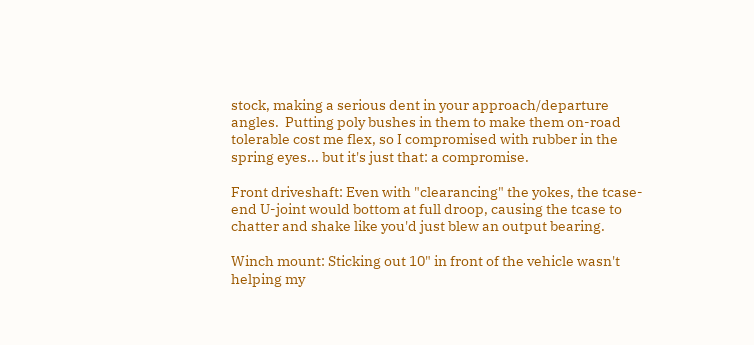stock, making a serious dent in your approach/departure angles.  Putting poly bushes in them to make them on-road tolerable cost me flex, so I compromised with rubber in the spring eyes... but it's just that: a compromise.

Front driveshaft: Even with "clearancing" the yokes, the tcase-end U-joint would bottom at full droop, causing the tcase to chatter and shake like you'd just blew an output bearing.

Winch mount: Sticking out 10" in front of the vehicle wasn't helping my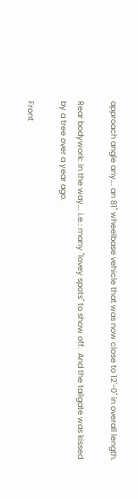approach angle any... an 81" wheelbase vehicle that was now close to 12'-0" in overall length.

Rear bodywork: In the way... i.e.: many "lovey spots" to show off.  And the tailgate was kissed by a tree over a year ago.

Front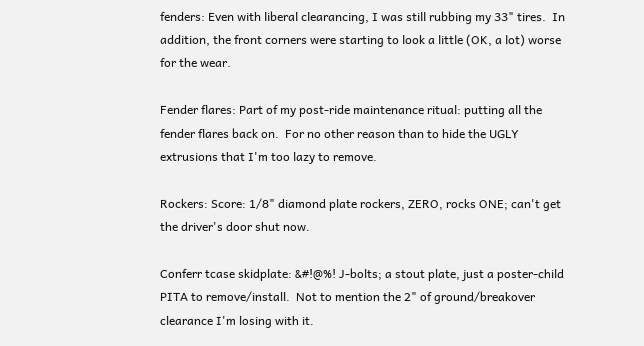fenders: Even with liberal clearancing, I was still rubbing my 33" tires.  In addition, the front corners were starting to look a little (OK, a lot) worse for the wear.

Fender flares: Part of my post-ride maintenance ritual: putting all the fender flares back on.  For no other reason than to hide the UGLY extrusions that I'm too lazy to remove.

Rockers: Score: 1/8" diamond plate rockers, ZERO, rocks ONE; can't get the driver's door shut now.

Conferr tcase skidplate: &#!@%! J-bolts; a stout plate, just a poster-child PITA to remove/install.  Not to mention the 2" of ground/breakover clearance I'm losing with it.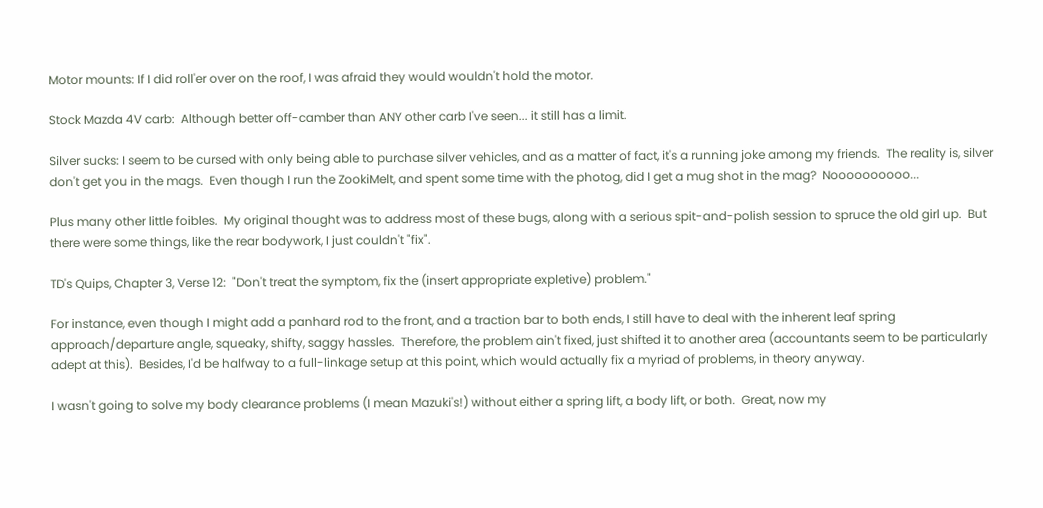Motor mounts: If I did roll'er over on the roof, I was afraid they would wouldn't hold the motor.

Stock Mazda 4V carb:  Although better off-camber than ANY other carb I've seen... it still has a limit.

Silver sucks: I seem to be cursed with only being able to purchase silver vehicles, and as a matter of fact, it's a running joke among my friends.  The reality is, silver don't get you in the mags.  Even though I run the ZookiMelt, and spent some time with the photog, did I get a mug shot in the mag?  Noooooooooo...

Plus many other little foibles.  My original thought was to address most of these bugs, along with a serious spit-and-polish session to spruce the old girl up.  But there were some things, like the rear bodywork, I just couldn't "fix".

TD's Quips, Chapter 3, Verse 12:  "Don't treat the symptom, fix the (insert appropriate expletive) problem."

For instance, even though I might add a panhard rod to the front, and a traction bar to both ends, I still have to deal with the inherent leaf spring approach/departure angle, squeaky, shifty, saggy hassles.  Therefore, the problem ain't fixed, just shifted it to another area (accountants seem to be particularly adept at this).  Besides, I'd be halfway to a full-linkage setup at this point, which would actually fix a myriad of problems, in theory anyway.

I wasn't going to solve my body clearance problems (I mean Mazuki's!) without either a spring lift, a body lift, or both.  Great, now my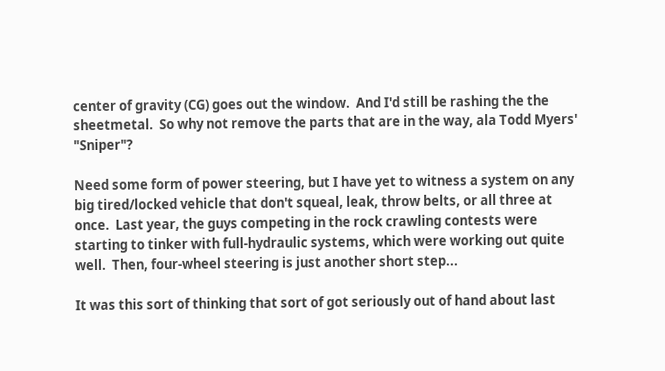center of gravity (CG) goes out the window.  And I'd still be rashing the the sheetmetal.  So why not remove the parts that are in the way, ala Todd Myers' "Sniper"?

Need some form of power steering, but I have yet to witness a system on any big tired/locked vehicle that don't squeal, leak, throw belts, or all three at once.  Last year, the guys competing in the rock crawling contests were starting to tinker with full-hydraulic systems, which were working out quite well.  Then, four-wheel steering is just another short step...

It was this sort of thinking that sort of got seriously out of hand about last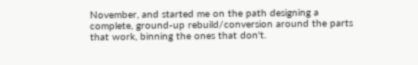November, and started me on the path designing a complete, ground-up rebuild/conversion around the parts that work, binning the ones that don't.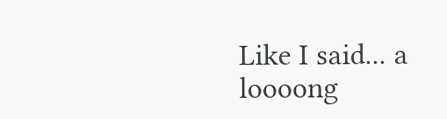Like I said... a loooong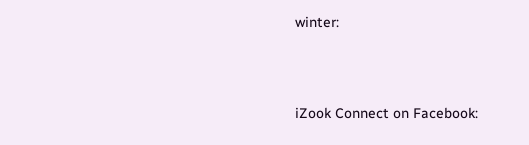winter:




iZook Connect on Facebook: